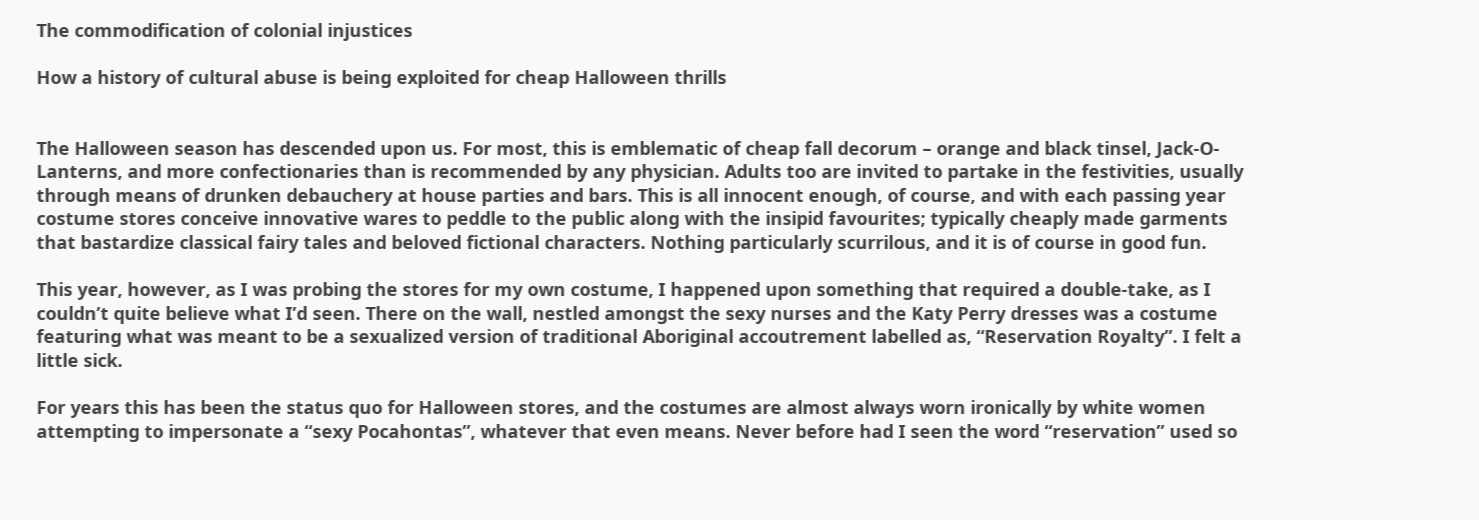The commodification of colonial injustices

How a history of cultural abuse is being exploited for cheap Halloween thrills


The Halloween season has descended upon us. For most, this is emblematic of cheap fall decorum – orange and black tinsel, Jack-O-Lanterns, and more confectionaries than is recommended by any physician. Adults too are invited to partake in the festivities, usually through means of drunken debauchery at house parties and bars. This is all innocent enough, of course, and with each passing year costume stores conceive innovative wares to peddle to the public along with the insipid favourites; typically cheaply made garments that bastardize classical fairy tales and beloved fictional characters. Nothing particularly scurrilous, and it is of course in good fun.

This year, however, as I was probing the stores for my own costume, I happened upon something that required a double-take, as I couldn’t quite believe what I’d seen. There on the wall, nestled amongst the sexy nurses and the Katy Perry dresses was a costume featuring what was meant to be a sexualized version of traditional Aboriginal accoutrement labelled as, “Reservation Royalty”. I felt a little sick.

For years this has been the status quo for Halloween stores, and the costumes are almost always worn ironically by white women attempting to impersonate a “sexy Pocahontas”, whatever that even means. Never before had I seen the word “reservation” used so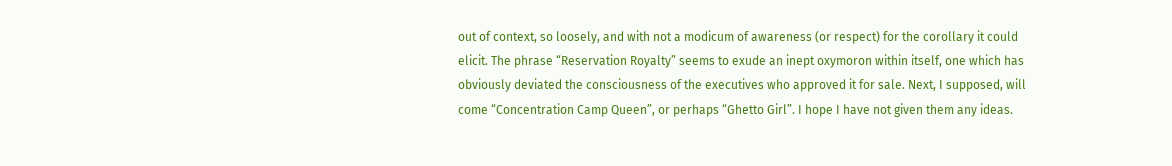out of context, so loosely, and with not a modicum of awareness (or respect) for the corollary it could elicit. The phrase “Reservation Royalty” seems to exude an inept oxymoron within itself, one which has obviously deviated the consciousness of the executives who approved it for sale. Next, I supposed, will come “Concentration Camp Queen”, or perhaps “Ghetto Girl”. I hope I have not given them any ideas.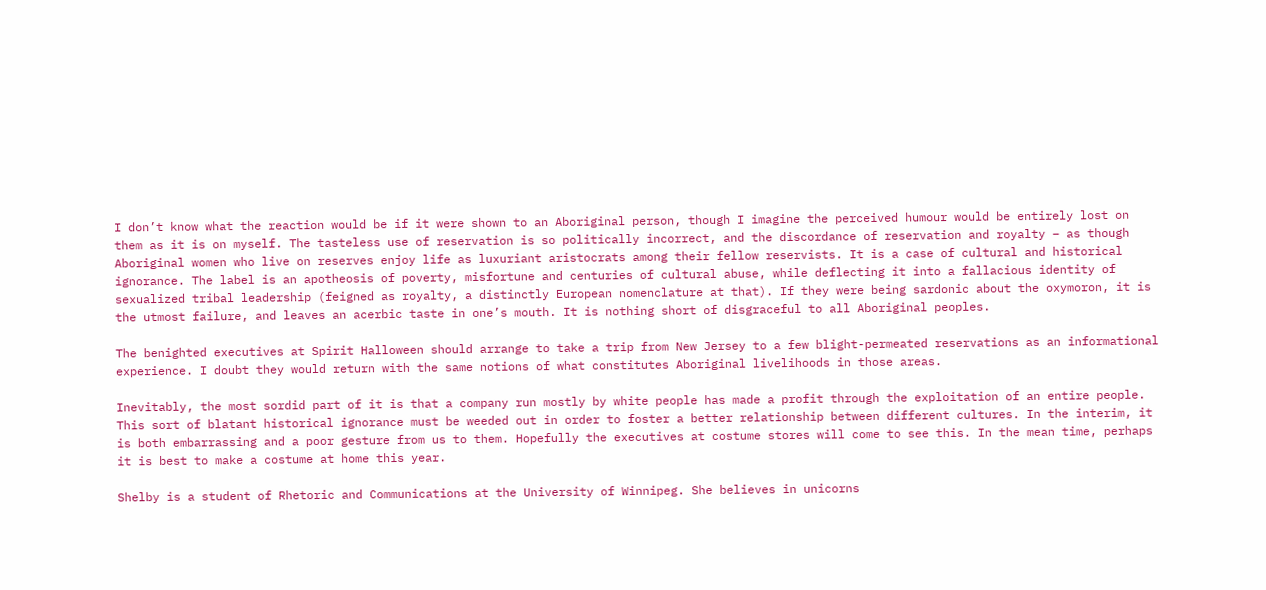I don’t know what the reaction would be if it were shown to an Aboriginal person, though I imagine the perceived humour would be entirely lost on them as it is on myself. The tasteless use of reservation is so politically incorrect, and the discordance of reservation and royalty – as though Aboriginal women who live on reserves enjoy life as luxuriant aristocrats among their fellow reservists. It is a case of cultural and historical ignorance. The label is an apotheosis of poverty, misfortune and centuries of cultural abuse, while deflecting it into a fallacious identity of sexualized tribal leadership (feigned as royalty, a distinctly European nomenclature at that). If they were being sardonic about the oxymoron, it is the utmost failure, and leaves an acerbic taste in one’s mouth. It is nothing short of disgraceful to all Aboriginal peoples.

The benighted executives at Spirit Halloween should arrange to take a trip from New Jersey to a few blight-permeated reservations as an informational experience. I doubt they would return with the same notions of what constitutes Aboriginal livelihoods in those areas.

Inevitably, the most sordid part of it is that a company run mostly by white people has made a profit through the exploitation of an entire people. This sort of blatant historical ignorance must be weeded out in order to foster a better relationship between different cultures. In the interim, it is both embarrassing and a poor gesture from us to them. Hopefully the executives at costume stores will come to see this. In the mean time, perhaps it is best to make a costume at home this year.

Shelby is a student of Rhetoric and Communications at the University of Winnipeg. She believes in unicorns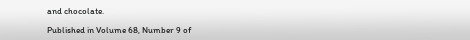and chocolate.

Published in Volume 68, Number 9 of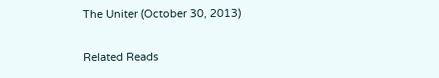The Uniter (October 30, 2013)

Related Reads